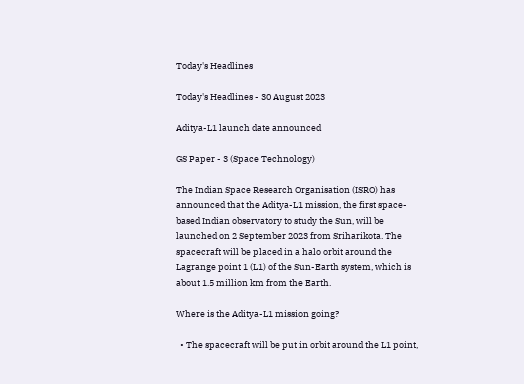Today's Headlines

Today's Headlines - 30 August 2023

Aditya-L1 launch date announced

GS Paper - 3 (Space Technology)

The Indian Space Research Organisation (ISRO) has announced that the Aditya-L1 mission, the first space-based Indian observatory to study the Sun, will be launched on 2 September 2023 from Sriharikota. The spacecraft will be placed in a halo orbit around the Lagrange point 1 (L1) of the Sun-Earth system, which is about 1.5 million km from the Earth.

Where is the Aditya-L1 mission going?

  • The spacecraft will be put in orbit around the L1 point,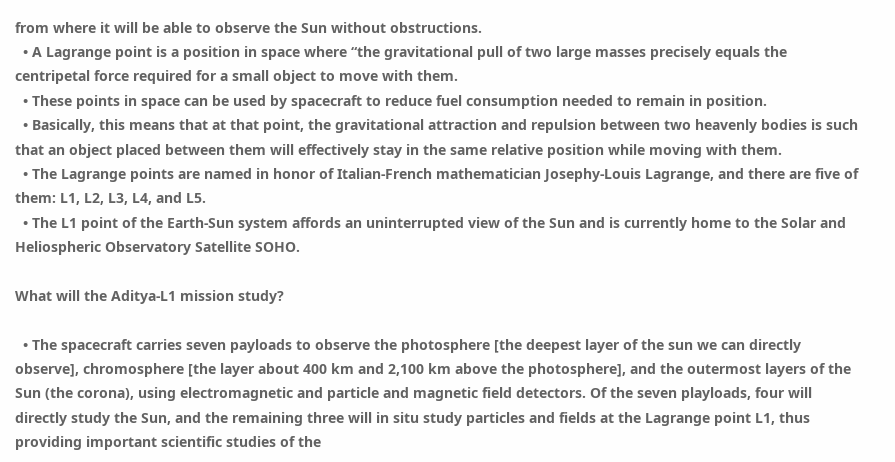from where it will be able to observe the Sun without obstructions.
  • A Lagrange point is a position in space where “the gravitational pull of two large masses precisely equals the centripetal force required for a small object to move with them.
  • These points in space can be used by spacecraft to reduce fuel consumption needed to remain in position.
  • Basically, this means that at that point, the gravitational attraction and repulsion between two heavenly bodies is such that an object placed between them will effectively stay in the same relative position while moving with them.
  • The Lagrange points are named in honor of Italian-French mathematician Josephy-Louis Lagrange, and there are five of them: L1, L2, L3, L4, and L5.
  • The L1 point of the Earth-Sun system affords an uninterrupted view of the Sun and is currently home to the Solar and Heliospheric Observatory Satellite SOHO.

What will the Aditya-L1 mission study?

  • The spacecraft carries seven payloads to observe the photosphere [the deepest layer of the sun we can directly observe], chromosphere [the layer about 400 km and 2,100 km above the photosphere], and the outermost layers of the Sun (the corona), using electromagnetic and particle and magnetic field detectors. Of the seven playloads, four will directly study the Sun, and the remaining three will in situ study particles and fields at the Lagrange point L1, thus providing important scientific studies of the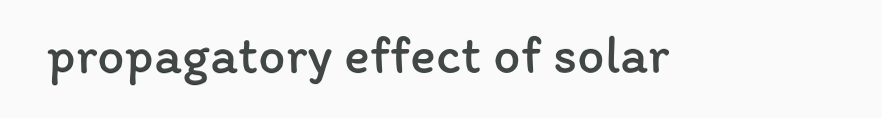propagatory effect of solar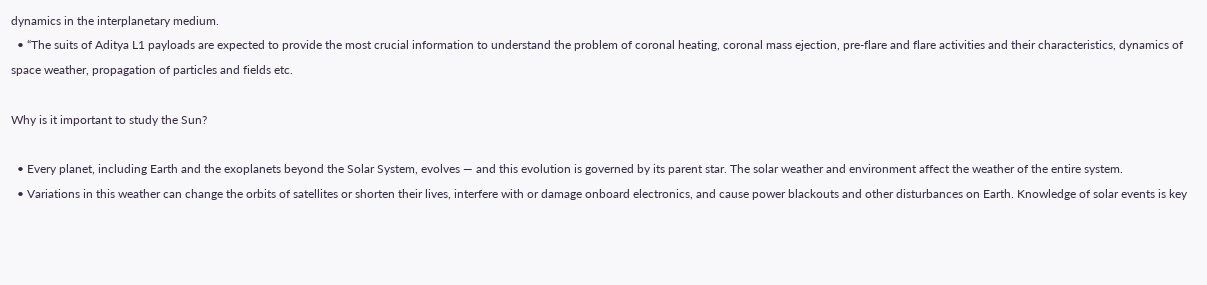dynamics in the interplanetary medium.
  • “The suits of Aditya L1 payloads are expected to provide the most crucial information to understand the problem of coronal heating, coronal mass ejection, pre-flare and flare activities and their characteristics, dynamics of space weather, propagation of particles and fields etc.

Why is it important to study the Sun?

  • Every planet, including Earth and the exoplanets beyond the Solar System, evolves — and this evolution is governed by its parent star. The solar weather and environment affect the weather of the entire system.
  • Variations in this weather can change the orbits of satellites or shorten their lives, interfere with or damage onboard electronics, and cause power blackouts and other disturbances on Earth. Knowledge of solar events is key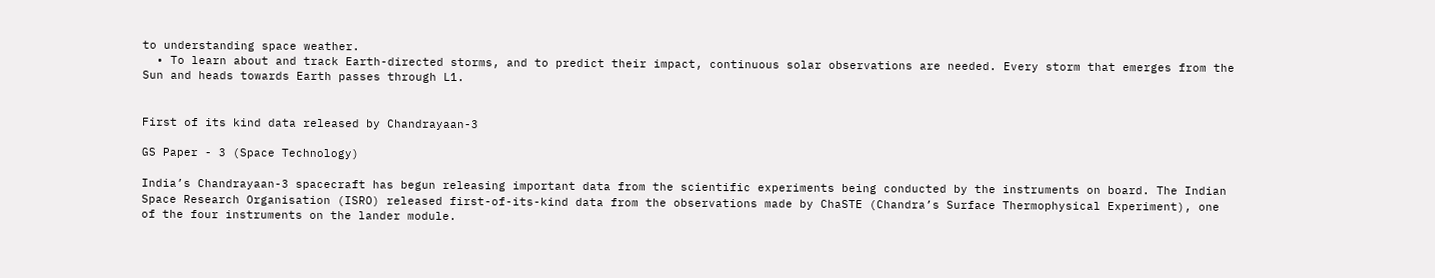to understanding space weather.
  • To learn about and track Earth-directed storms, and to predict their impact, continuous solar observations are needed. Every storm that emerges from the Sun and heads towards Earth passes through L1.


First of its kind data released by Chandrayaan-3

GS Paper - 3 (Space Technology)

India’s Chandrayaan-3 spacecraft has begun releasing important data from the scientific experiments being conducted by the instruments on board. The Indian Space Research Organisation (ISRO) released first-of-its-kind data from the observations made by ChaSTE (Chandra’s Surface Thermophysical Experiment), one of the four instruments on the lander module.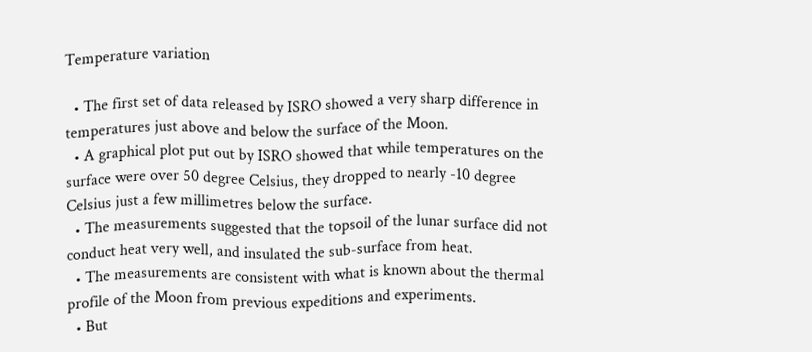Temperature variation

  • The first set of data released by ISRO showed a very sharp difference in temperatures just above and below the surface of the Moon.
  • A graphical plot put out by ISRO showed that while temperatures on the surface were over 50 degree Celsius, they dropped to nearly -10 degree Celsius just a few millimetres below the surface.
  • The measurements suggested that the topsoil of the lunar surface did not conduct heat very well, and insulated the sub-surface from heat.
  • The measurements are consistent with what is known about the thermal profile of the Moon from previous expeditions and experiments.
  • But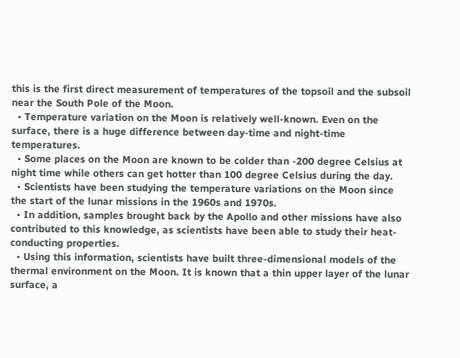this is the first direct measurement of temperatures of the topsoil and the subsoil near the South Pole of the Moon.
  • Temperature variation on the Moon is relatively well-known. Even on the surface, there is a huge difference between day-time and night-time temperatures.
  • Some places on the Moon are known to be colder than -200 degree Celsius at night time while others can get hotter than 100 degree Celsius during the day.
  • Scientists have been studying the temperature variations on the Moon since the start of the lunar missions in the 1960s and 1970s.
  • In addition, samples brought back by the Apollo and other missions have also contributed to this knowledge, as scientists have been able to study their heat-conducting properties.
  • Using this information, scientists have built three-dimensional models of the thermal environment on the Moon. It is known that a thin upper layer of the lunar surface, a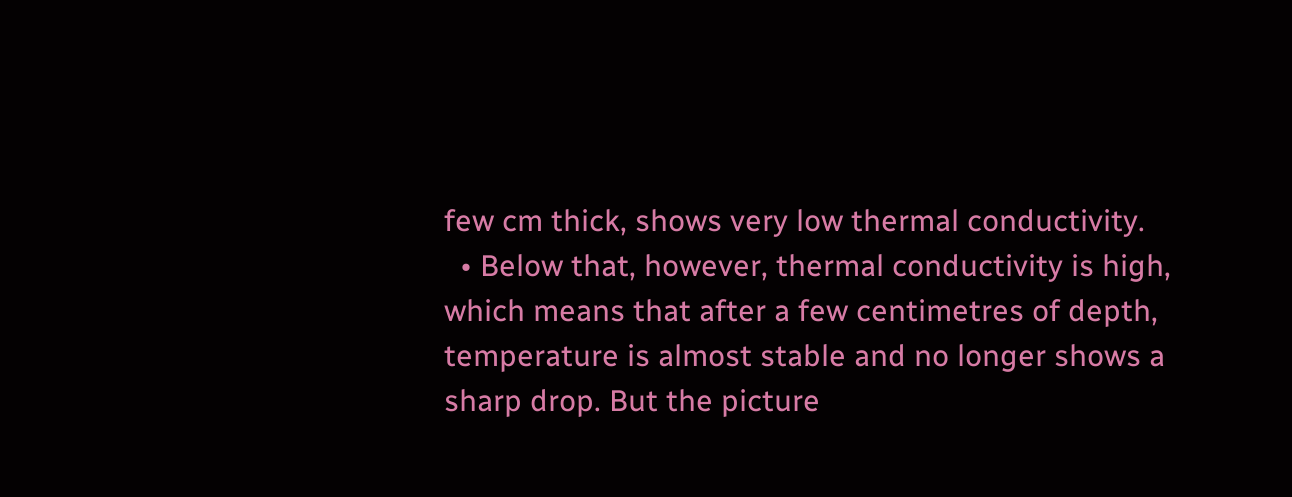few cm thick, shows very low thermal conductivity.
  • Below that, however, thermal conductivity is high, which means that after a few centimetres of depth, temperature is almost stable and no longer shows a sharp drop. But the picture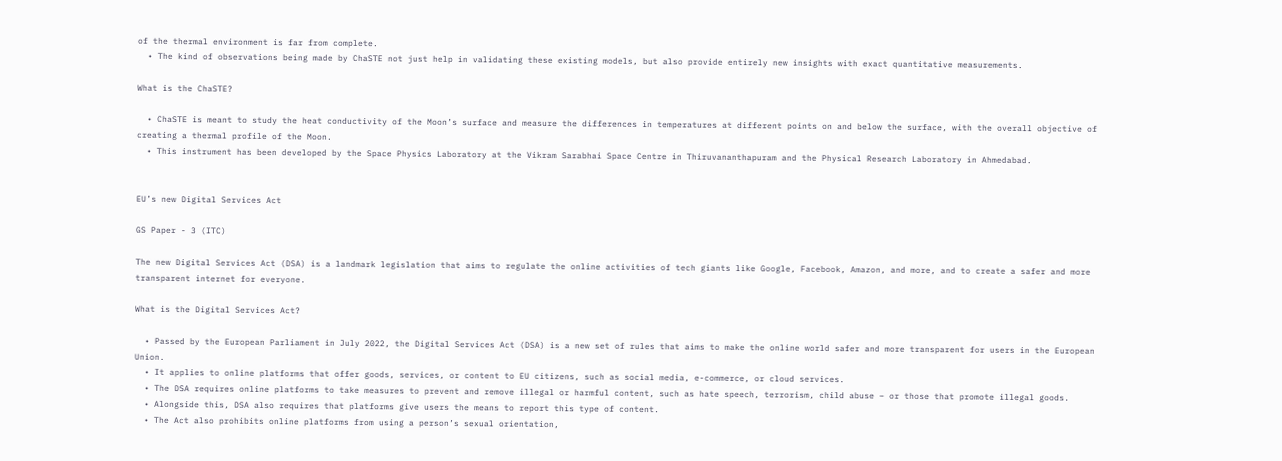of the thermal environment is far from complete.
  • The kind of observations being made by ChaSTE not just help in validating these existing models, but also provide entirely new insights with exact quantitative measurements.

What is the ChaSTE?

  • ChaSTE is meant to study the heat conductivity of the Moon’s surface and measure the differences in temperatures at different points on and below the surface, with the overall objective of creating a thermal profile of the Moon.
  • This instrument has been developed by the Space Physics Laboratory at the Vikram Sarabhai Space Centre in Thiruvananthapuram and the Physical Research Laboratory in Ahmedabad.


EU’s new Digital Services Act

GS Paper - 3 (ITC)

The new Digital Services Act (DSA) is a landmark legislation that aims to regulate the online activities of tech giants like Google, Facebook, Amazon, and more, and to create a safer and more transparent internet for everyone.

What is the Digital Services Act?

  • Passed by the European Parliament in July 2022, the Digital Services Act (DSA) is a new set of rules that aims to make the online world safer and more transparent for users in the European Union.
  • It applies to online platforms that offer goods, services, or content to EU citizens, such as social media, e-commerce, or cloud services.
  • The DSA requires online platforms to take measures to prevent and remove illegal or harmful content, such as hate speech, terrorism, child abuse – or those that promote illegal goods.
  • Alongside this, DSA also requires that platforms give users the means to report this type of content.
  • The Act also prohibits online platforms from using a person’s sexual orientation,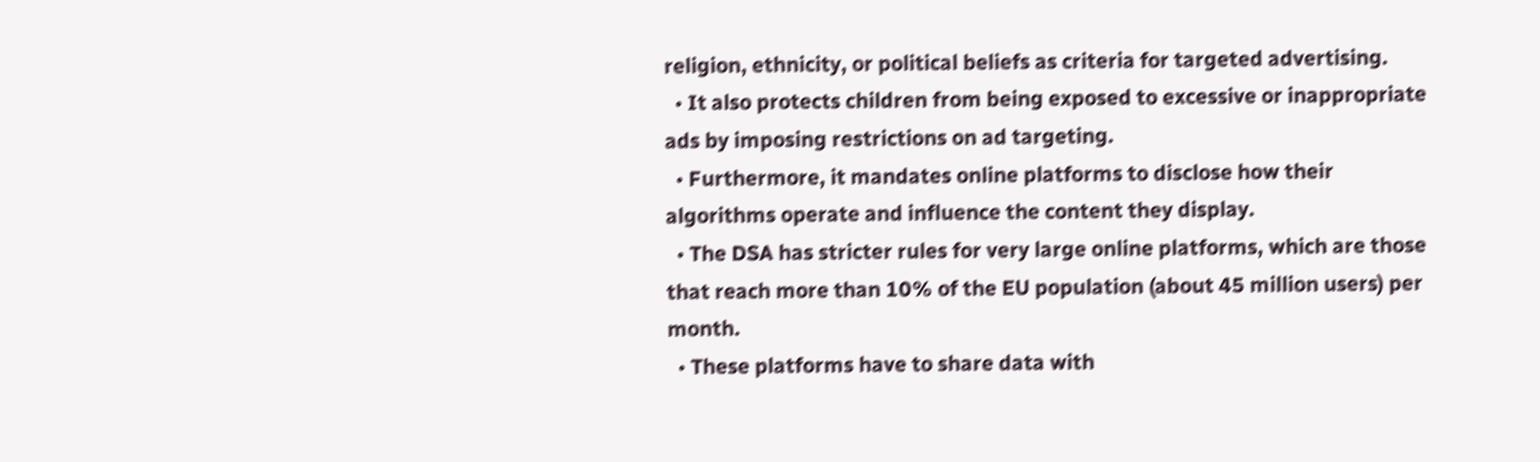religion, ethnicity, or political beliefs as criteria for targeted advertising.
  • It also protects children from being exposed to excessive or inappropriate ads by imposing restrictions on ad targeting.
  • Furthermore, it mandates online platforms to disclose how their algorithms operate and influence the content they display.
  • The DSA has stricter rules for very large online platforms, which are those that reach more than 10% of the EU population (about 45 million users) per month.
  • These platforms have to share data with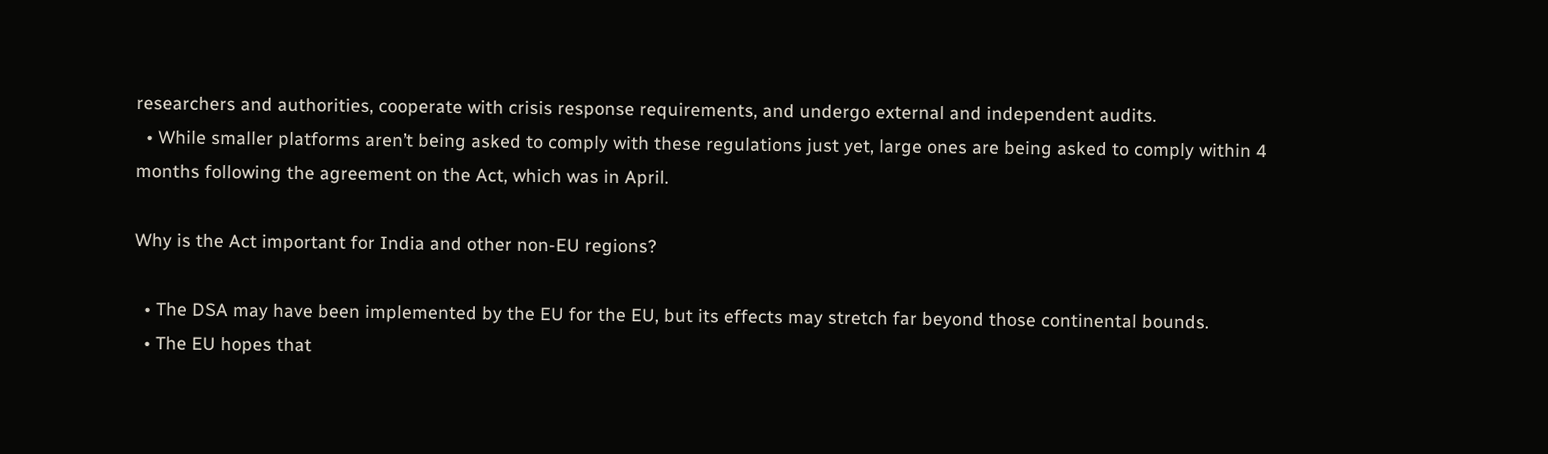researchers and authorities, cooperate with crisis response requirements, and undergo external and independent audits.
  • While smaller platforms aren’t being asked to comply with these regulations just yet, large ones are being asked to comply within 4 months following the agreement on the Act, which was in April.

Why is the Act important for India and other non-EU regions?

  • The DSA may have been implemented by the EU for the EU, but its effects may stretch far beyond those continental bounds.
  • The EU hopes that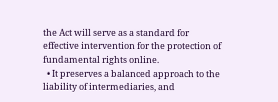the Act will serve as a standard for effective intervention for the protection of fundamental rights online.
  • It preserves a balanced approach to the liability of intermediaries, and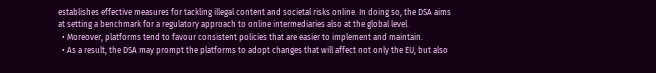establishes effective measures for tackling illegal content and societal risks online. In doing so, the DSA aims at setting a benchmark for a regulatory approach to online intermediaries also at the global level.
  • Moreover, platforms tend to favour consistent policies that are easier to implement and maintain.
  • As a result, the DSA may prompt the platforms to adopt changes that will affect not only the EU, but also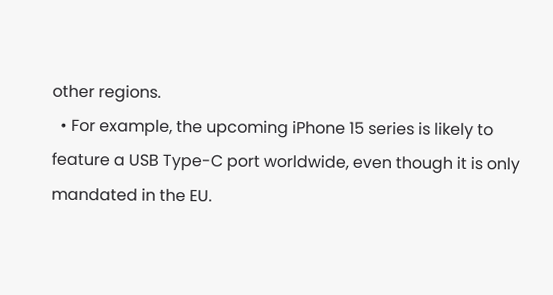other regions.
  • For example, the upcoming iPhone 15 series is likely to feature a USB Type-C port worldwide, even though it is only mandated in the EU.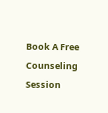Book A Free Counseling Session